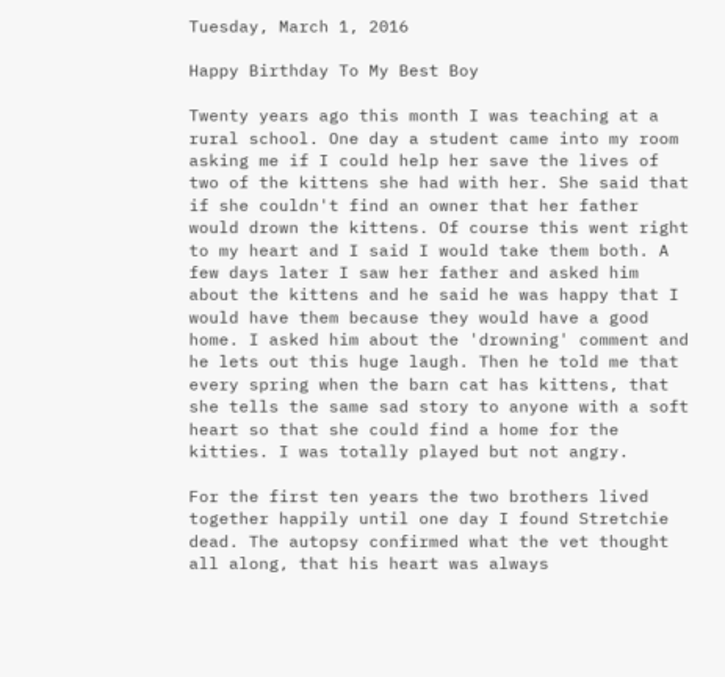Tuesday, March 1, 2016

Happy Birthday To My Best Boy

Twenty years ago this month I was teaching at a rural school. One day a student came into my room asking me if I could help her save the lives of two of the kittens she had with her. She said that if she couldn't find an owner that her father would drown the kittens. Of course this went right to my heart and I said I would take them both. A few days later I saw her father and asked him about the kittens and he said he was happy that I would have them because they would have a good home. I asked him about the 'drowning' comment and he lets out this huge laugh. Then he told me that every spring when the barn cat has kittens, that she tells the same sad story to anyone with a soft heart so that she could find a home for the kitties. I was totally played but not angry.

For the first ten years the two brothers lived together happily until one day I found Stretchie dead. The autopsy confirmed what the vet thought all along, that his heart was always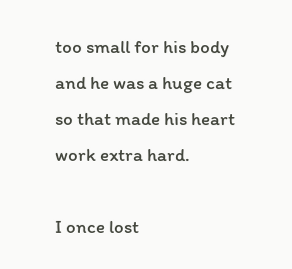too small for his body and he was a huge cat so that made his heart work extra hard.

I once lost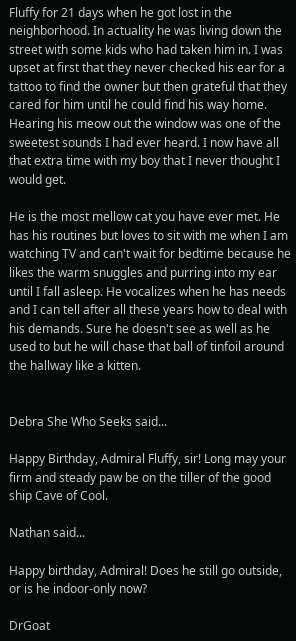Fluffy for 21 days when he got lost in the neighborhood. In actuality he was living down the street with some kids who had taken him in. I was upset at first that they never checked his ear for a tattoo to find the owner but then grateful that they cared for him until he could find his way home. Hearing his meow out the window was one of the sweetest sounds I had ever heard. I now have all that extra time with my boy that I never thought I would get.

He is the most mellow cat you have ever met. He has his routines but loves to sit with me when I am watching TV and can't wait for bedtime because he likes the warm snuggles and purring into my ear until I fall asleep. He vocalizes when he has needs and I can tell after all these years how to deal with his demands. Sure he doesn't see as well as he used to but he will chase that ball of tinfoil around the hallway like a kitten.


Debra She Who Seeks said...

Happy Birthday, Admiral Fluffy, sir! Long may your firm and steady paw be on the tiller of the good ship Cave of Cool.

Nathan said...

Happy birthday, Admiral! Does he still go outside, or is he indoor-only now?

DrGoat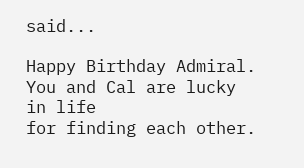said...

Happy Birthday Admiral. You and Cal are lucky in life
for finding each other.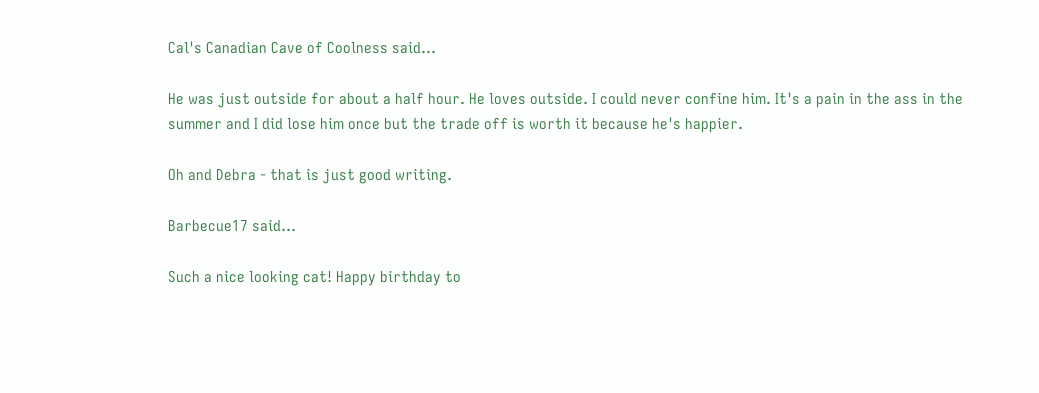Cal's Canadian Cave of Coolness said...

He was just outside for about a half hour. He loves outside. I could never confine him. It's a pain in the ass in the summer and I did lose him once but the trade off is worth it because he's happier.

Oh and Debra - that is just good writing.

Barbecue17 said...

Such a nice looking cat! Happy birthday to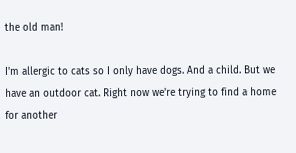the old man!

I'm allergic to cats so I only have dogs. And a child. But we have an outdoor cat. Right now we're trying to find a home for another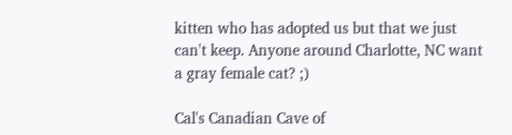kitten who has adopted us but that we just can't keep. Anyone around Charlotte, NC want a gray female cat? ;)

Cal's Canadian Cave of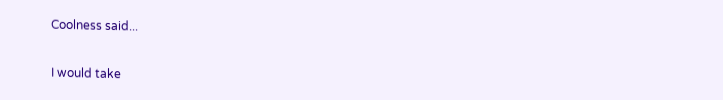Coolness said...

I would take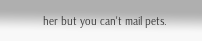her but you can't mail pets.